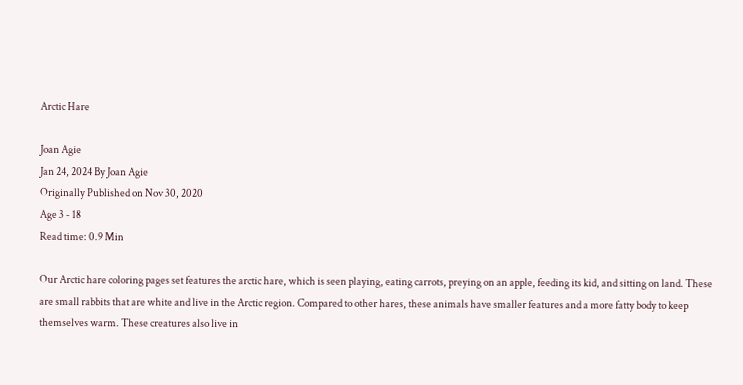Arctic Hare

Joan Agie
Jan 24, 2024 By Joan Agie
Originally Published on Nov 30, 2020
Age 3 - 18
Read time: 0.9 Min

Our Arctic hare coloring pages set features the arctic hare, which is seen playing, eating carrots, preying on an apple, feeding its kid, and sitting on land. These are small rabbits that are white and live in the Arctic region. Compared to other hares, these animals have smaller features and a more fatty body to keep themselves warm. These creatures also live in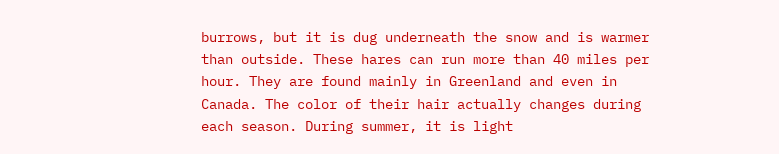burrows, but it is dug underneath the snow and is warmer than outside. These hares can run more than 40 miles per hour. They are found mainly in Greenland and even in Canada. The color of their hair actually changes during each season. During summer, it is light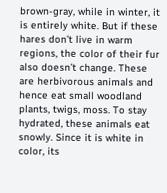brown-gray, while in winter, it is entirely white. But if these hares don’t live in warm regions, the color of their fur also doesn’t change. These are herbivorous animals and hence eat small woodland plants, twigs, moss. To stay hydrated, these animals eat snowly. Since it is white in color, its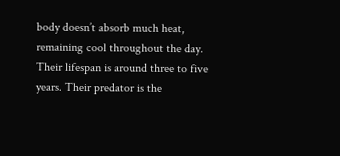body doesn’t absorb much heat, remaining cool throughout the day. Their lifespan is around three to five years. Their predator is the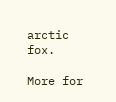arctic fox.

More for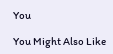You

You Might Also Like